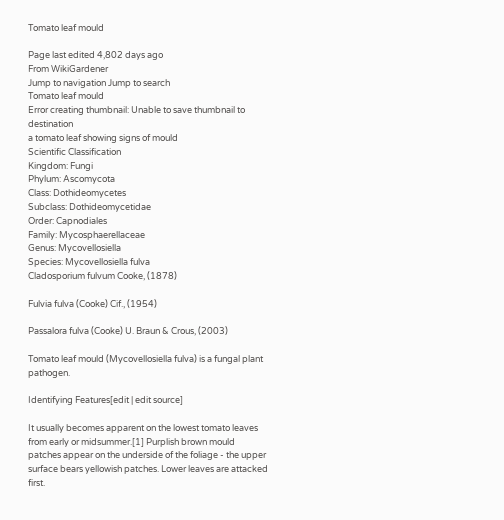Tomato leaf mould

Page last edited 4,802 days ago
From WikiGardener
Jump to navigation Jump to search
Tomato leaf mould
Error creating thumbnail: Unable to save thumbnail to destination
a tomato leaf showing signs of mould
Scientific Classification
Kingdom: Fungi
Phylum: Ascomycota
Class: Dothideomycetes
Subclass: Dothideomycetidae
Order: Capnodiales
Family: Mycosphaerellaceae
Genus: Mycovellosiella
Species: Mycovellosiella fulva
Cladosporium fulvum Cooke, (1878)

Fulvia fulva (Cooke) Cif., (1954)

Passalora fulva (Cooke) U. Braun & Crous, (2003)

Tomato leaf mould (Mycovellosiella fulva) is a fungal plant pathogen.

Identifying Features[edit | edit source]

It usually becomes apparent on the lowest tomato leaves from early or midsummer.[1] Purplish brown mould patches appear on the underside of the foliage - the upper surface bears yellowish patches. Lower leaves are attacked first.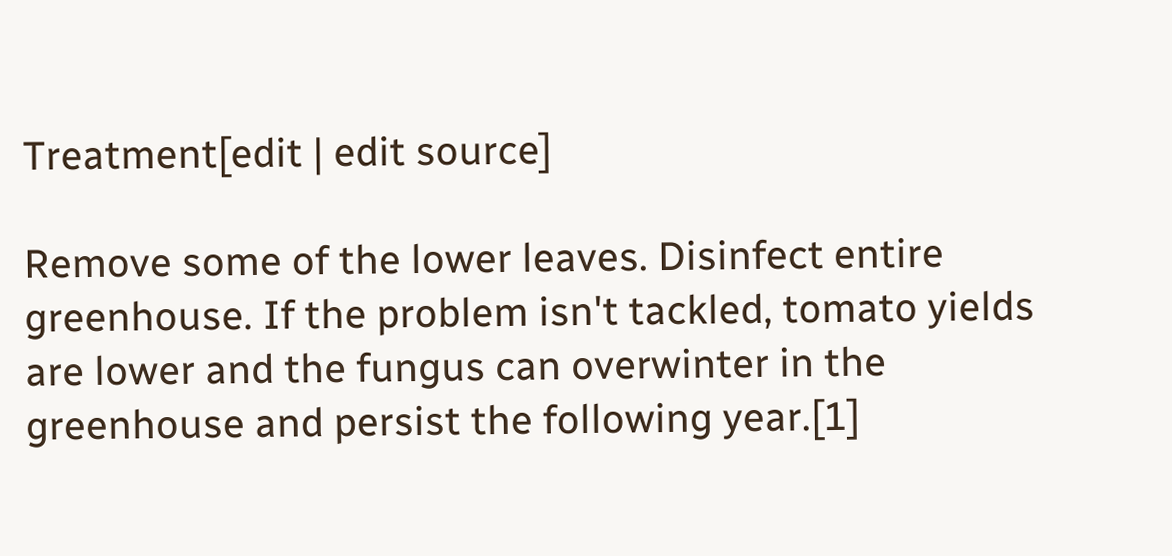Treatment[edit | edit source]

Remove some of the lower leaves. Disinfect entire greenhouse. If the problem isn't tackled, tomato yields are lower and the fungus can overwinter in the greenhouse and persist the following year.[1]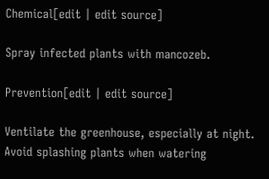Chemical[edit | edit source]

Spray infected plants with mancozeb.

Prevention[edit | edit source]

Ventilate the greenhouse, especially at night. Avoid splashing plants when watering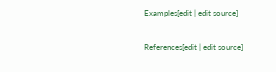Examples[edit | edit source]

References[edit | edit source]